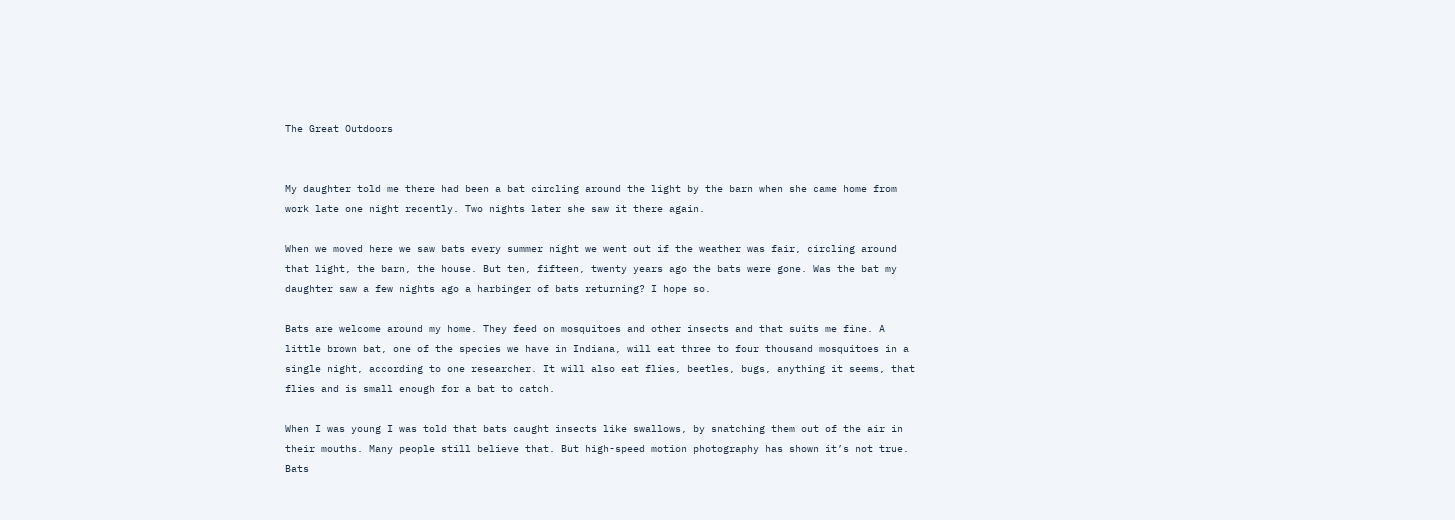The Great Outdoors


My daughter told me there had been a bat circling around the light by the barn when she came home from work late one night recently. Two nights later she saw it there again.

When we moved here we saw bats every summer night we went out if the weather was fair, circling around that light, the barn, the house. But ten, fifteen, twenty years ago the bats were gone. Was the bat my daughter saw a few nights ago a harbinger of bats returning? I hope so.

Bats are welcome around my home. They feed on mosquitoes and other insects and that suits me fine. A little brown bat, one of the species we have in Indiana, will eat three to four thousand mosquitoes in a single night, according to one researcher. It will also eat flies, beetles, bugs, anything it seems, that flies and is small enough for a bat to catch.

When I was young I was told that bats caught insects like swallows, by snatching them out of the air in their mouths. Many people still believe that. But high-speed motion photography has shown it’s not true. Bats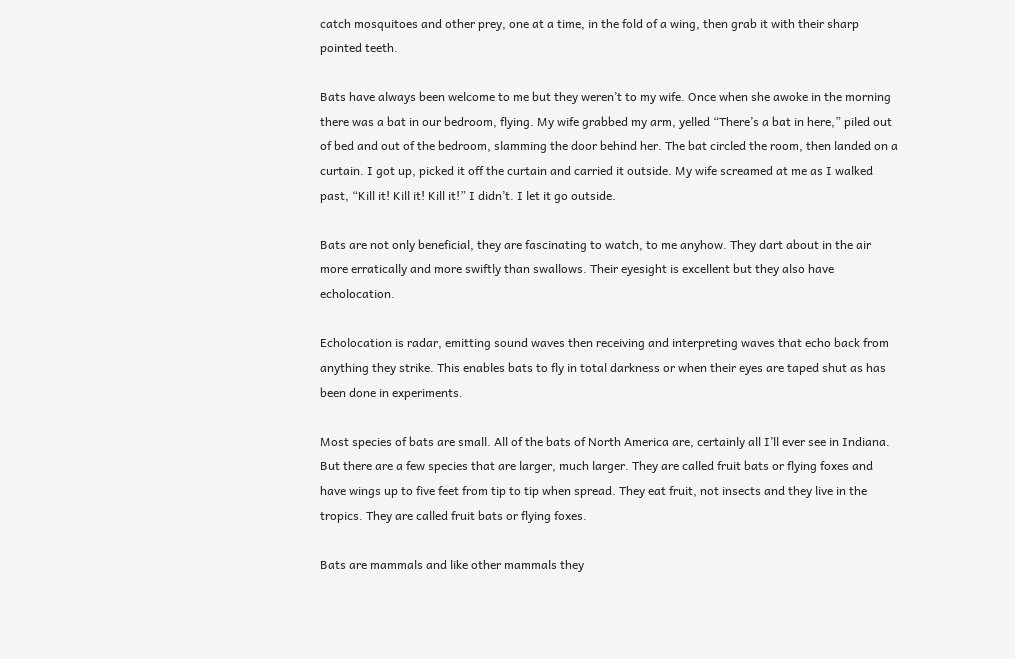catch mosquitoes and other prey, one at a time, in the fold of a wing, then grab it with their sharp pointed teeth.

Bats have always been welcome to me but they weren’t to my wife. Once when she awoke in the morning there was a bat in our bedroom, flying. My wife grabbed my arm, yelled “There’s a bat in here,” piled out of bed and out of the bedroom, slamming the door behind her. The bat circled the room, then landed on a curtain. I got up, picked it off the curtain and carried it outside. My wife screamed at me as I walked past, “Kill it! Kill it! Kill it!” I didn’t. I let it go outside.

Bats are not only beneficial, they are fascinating to watch, to me anyhow. They dart about in the air more erratically and more swiftly than swallows. Their eyesight is excellent but they also have echolocation.

Echolocation is radar, emitting sound waves then receiving and interpreting waves that echo back from anything they strike. This enables bats to fly in total darkness or when their eyes are taped shut as has been done in experiments.

Most species of bats are small. All of the bats of North America are, certainly all I’ll ever see in Indiana. But there are a few species that are larger, much larger. They are called fruit bats or flying foxes and have wings up to five feet from tip to tip when spread. They eat fruit, not insects and they live in the tropics. They are called fruit bats or flying foxes.

Bats are mammals and like other mammals they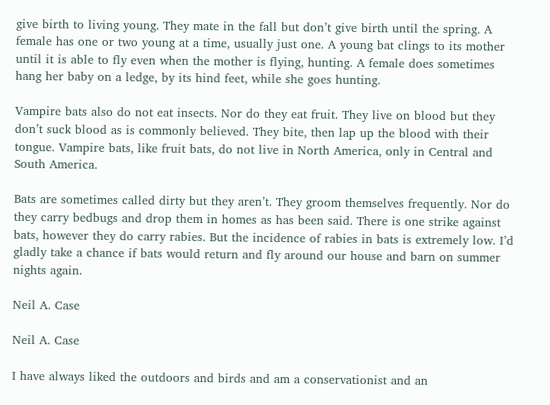give birth to living young. They mate in the fall but don’t give birth until the spring. A female has one or two young at a time, usually just one. A young bat clings to its mother until it is able to fly even when the mother is flying, hunting. A female does sometimes hang her baby on a ledge, by its hind feet, while she goes hunting.

Vampire bats also do not eat insects. Nor do they eat fruit. They live on blood but they don’t suck blood as is commonly believed. They bite, then lap up the blood with their tongue. Vampire bats, like fruit bats, do not live in North America, only in Central and South America.

Bats are sometimes called dirty but they aren’t. They groom themselves frequently. Nor do they carry bedbugs and drop them in homes as has been said. There is one strike against bats, however they do carry rabies. But the incidence of rabies in bats is extremely low. I’d gladly take a chance if bats would return and fly around our house and barn on summer nights again.

Neil A. Case

Neil A. Case

I have always liked the outdoors and birds and am a conservationist and an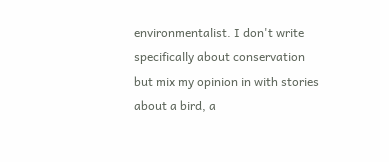environmentalist. I don't write specifically about conservation but mix my opinion in with stories about a bird, a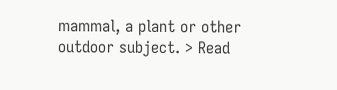mammal, a plant or other outdoor subject. > Read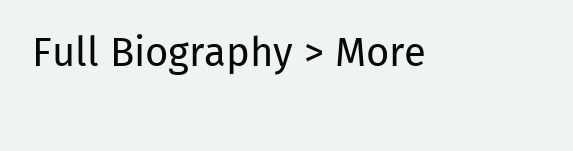Full Biography > More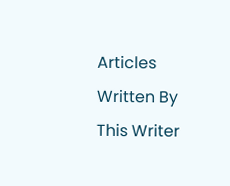Articles Written By This Writer